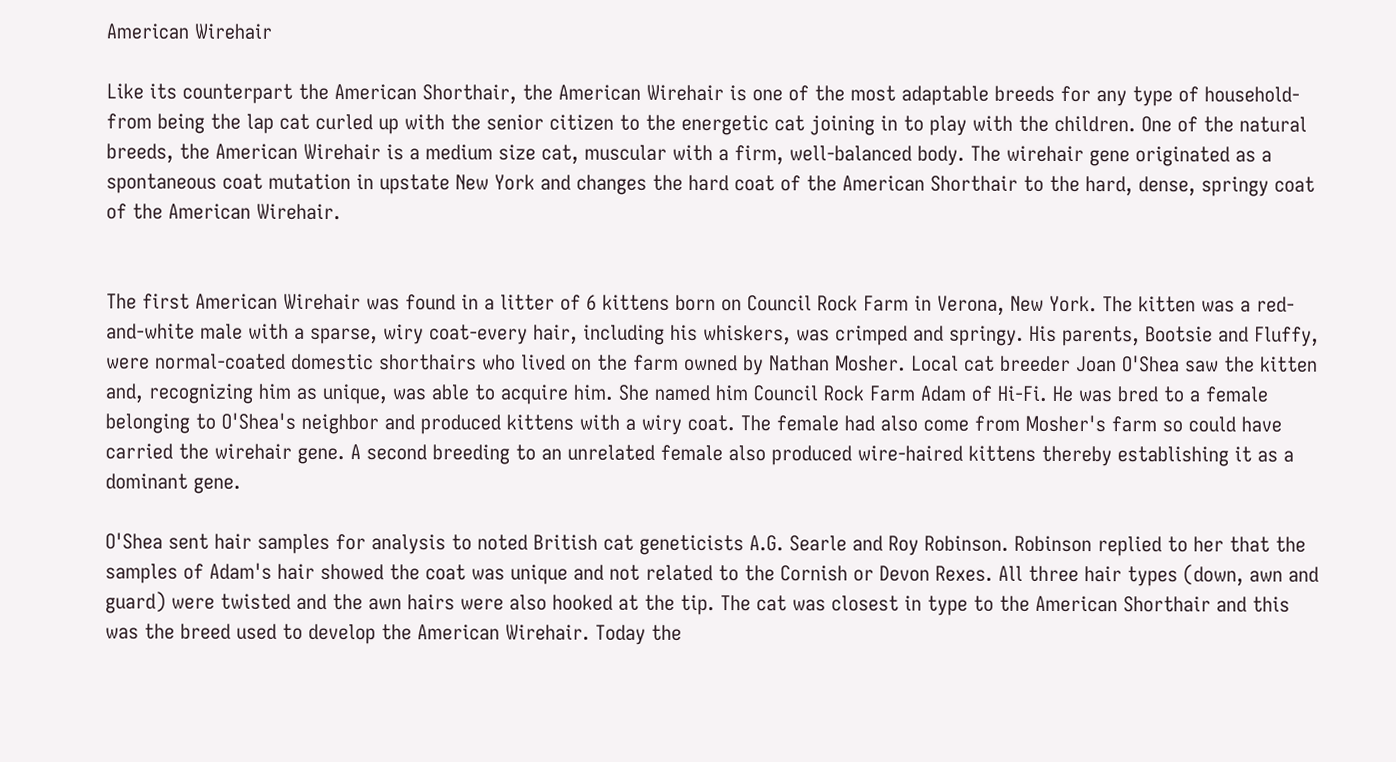American Wirehair

Like its counterpart the American Shorthair, the American Wirehair is one of the most adaptable breeds for any type of household-from being the lap cat curled up with the senior citizen to the energetic cat joining in to play with the children. One of the natural breeds, the American Wirehair is a medium size cat, muscular with a firm, well-balanced body. The wirehair gene originated as a spontaneous coat mutation in upstate New York and changes the hard coat of the American Shorthair to the hard, dense, springy coat of the American Wirehair.


The first American Wirehair was found in a litter of 6 kittens born on Council Rock Farm in Verona, New York. The kitten was a red-and-white male with a sparse, wiry coat-every hair, including his whiskers, was crimped and springy. His parents, Bootsie and Fluffy, were normal-coated domestic shorthairs who lived on the farm owned by Nathan Mosher. Local cat breeder Joan O'Shea saw the kitten and, recognizing him as unique, was able to acquire him. She named him Council Rock Farm Adam of Hi-Fi. He was bred to a female belonging to O'Shea's neighbor and produced kittens with a wiry coat. The female had also come from Mosher's farm so could have carried the wirehair gene. A second breeding to an unrelated female also produced wire-haired kittens thereby establishing it as a dominant gene.

O'Shea sent hair samples for analysis to noted British cat geneticists A.G. Searle and Roy Robinson. Robinson replied to her that the samples of Adam's hair showed the coat was unique and not related to the Cornish or Devon Rexes. All three hair types (down, awn and guard) were twisted and the awn hairs were also hooked at the tip. The cat was closest in type to the American Shorthair and this was the breed used to develop the American Wirehair. Today the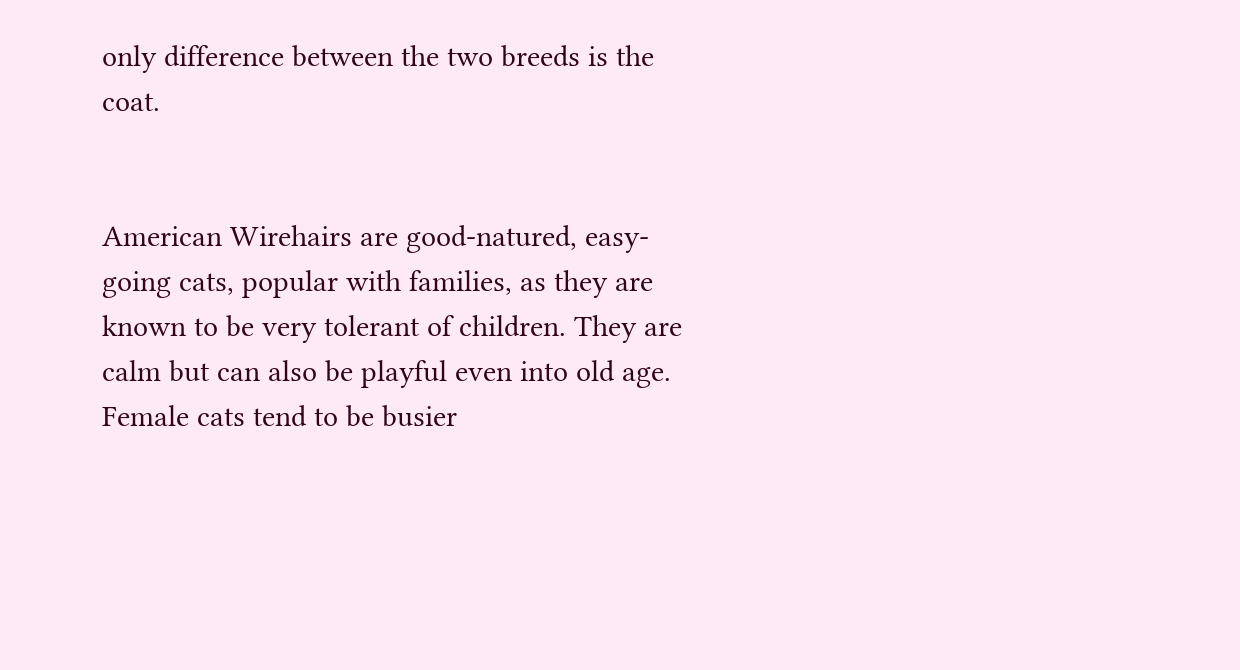only difference between the two breeds is the coat.


American Wirehairs are good-natured, easy-going cats, popular with families, as they are known to be very tolerant of children. They are calm but can also be playful even into old age. Female cats tend to be busier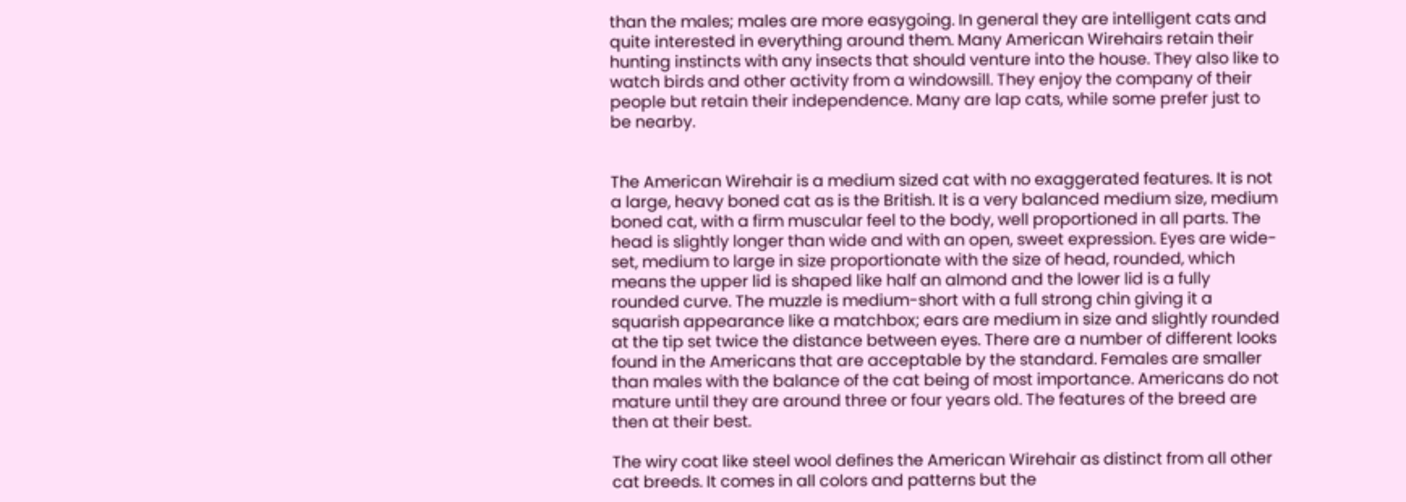than the males; males are more easygoing. In general they are intelligent cats and quite interested in everything around them. Many American Wirehairs retain their hunting instincts with any insects that should venture into the house. They also like to watch birds and other activity from a windowsill. They enjoy the company of their people but retain their independence. Many are lap cats, while some prefer just to be nearby.


The American Wirehair is a medium sized cat with no exaggerated features. It is not a large, heavy boned cat as is the British. It is a very balanced medium size, medium boned cat, with a firm muscular feel to the body, well proportioned in all parts. The head is slightly longer than wide and with an open, sweet expression. Eyes are wide-set, medium to large in size proportionate with the size of head, rounded, which means the upper lid is shaped like half an almond and the lower lid is a fully rounded curve. The muzzle is medium-short with a full strong chin giving it a squarish appearance like a matchbox; ears are medium in size and slightly rounded at the tip set twice the distance between eyes. There are a number of different looks found in the Americans that are acceptable by the standard. Females are smaller than males with the balance of the cat being of most importance. Americans do not mature until they are around three or four years old. The features of the breed are then at their best.

The wiry coat like steel wool defines the American Wirehair as distinct from all other cat breeds. It comes in all colors and patterns but the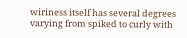wiriness itself has several degrees varying from spiked to curly with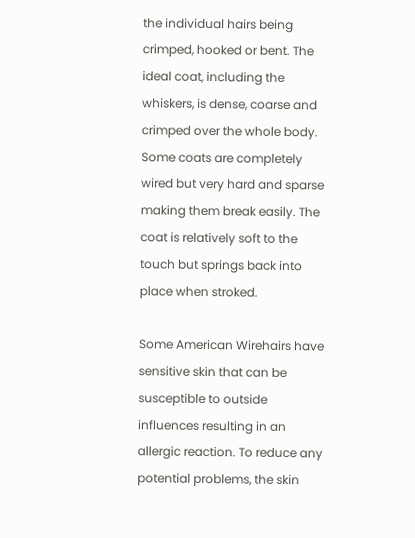the individual hairs being crimped, hooked or bent. The ideal coat, including the whiskers, is dense, coarse and crimped over the whole body. Some coats are completely wired but very hard and sparse making them break easily. The coat is relatively soft to the touch but springs back into place when stroked.

Some American Wirehairs have sensitive skin that can be susceptible to outside influences resulting in an allergic reaction. To reduce any potential problems, the skin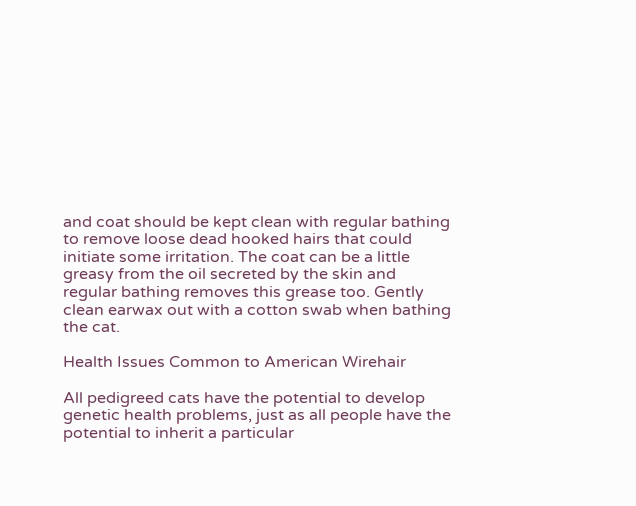and coat should be kept clean with regular bathing to remove loose dead hooked hairs that could initiate some irritation. The coat can be a little greasy from the oil secreted by the skin and regular bathing removes this grease too. Gently clean earwax out with a cotton swab when bathing the cat.

Health Issues Common to American Wirehair

All pedigreed cats have the potential to develop genetic health problems, just as all people have the potential to inherit a particular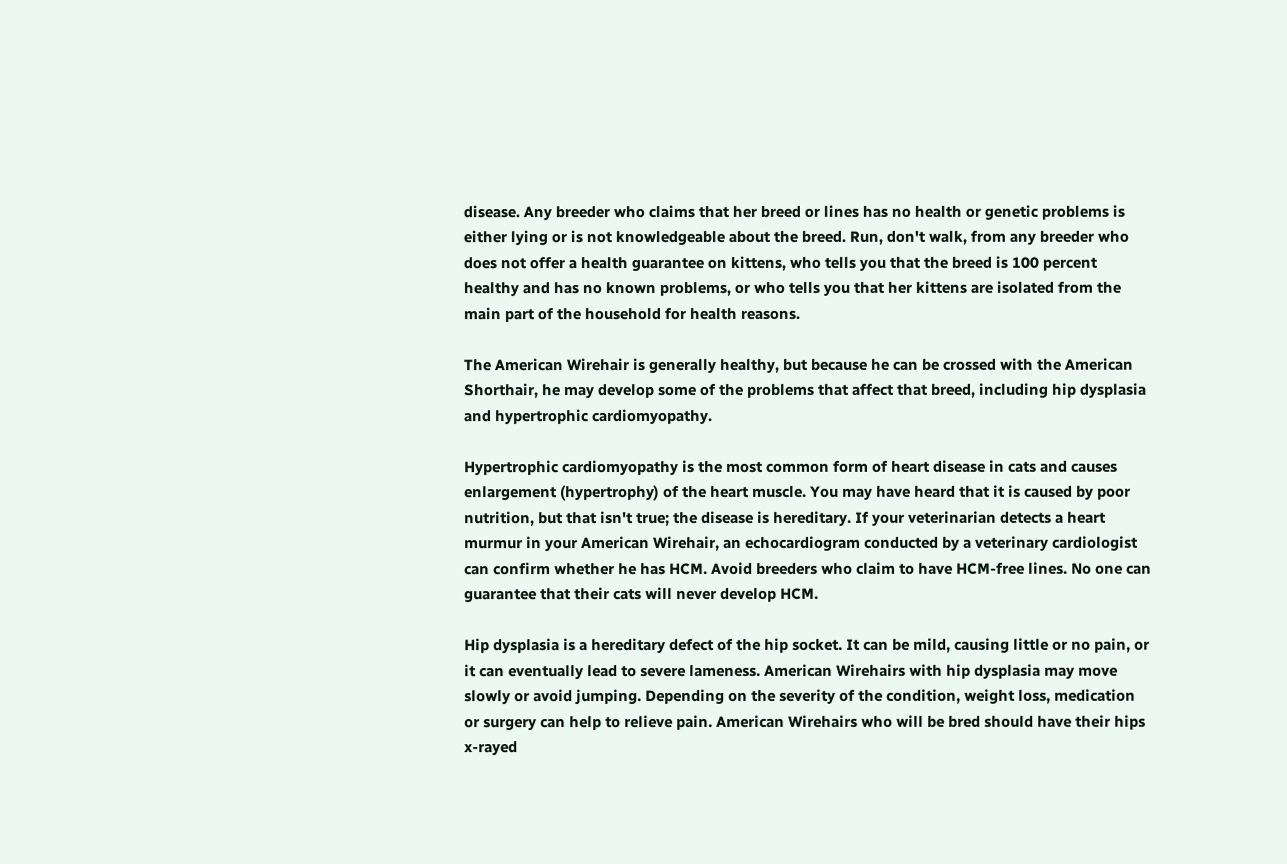disease. Any breeder who claims that her breed or lines has no health or genetic problems is either lying or is not knowledgeable about the breed. Run, don't walk, from any breeder who does not offer a health guarantee on kittens, who tells you that the breed is 100 percent healthy and has no known problems, or who tells you that her kittens are isolated from the main part of the household for health reasons.

The American Wirehair is generally healthy, but because he can be crossed with the American Shorthair, he may develop some of the problems that affect that breed, including hip dysplasia and hypertrophic cardiomyopathy.

Hypertrophic cardiomyopathy is the most common form of heart disease in cats and causes enlargement (hypertrophy) of the heart muscle. You may have heard that it is caused by poor nutrition, but that isn't true; the disease is hereditary. If your veterinarian detects a heart murmur in your American Wirehair, an echocardiogram conducted by a veterinary cardiologist can confirm whether he has HCM. Avoid breeders who claim to have HCM-free lines. No one can guarantee that their cats will never develop HCM.

Hip dysplasia is a hereditary defect of the hip socket. It can be mild, causing little or no pain, or it can eventually lead to severe lameness. American Wirehairs with hip dysplasia may move slowly or avoid jumping. Depending on the severity of the condition, weight loss, medication or surgery can help to relieve pain. American Wirehairs who will be bred should have their hips x-rayed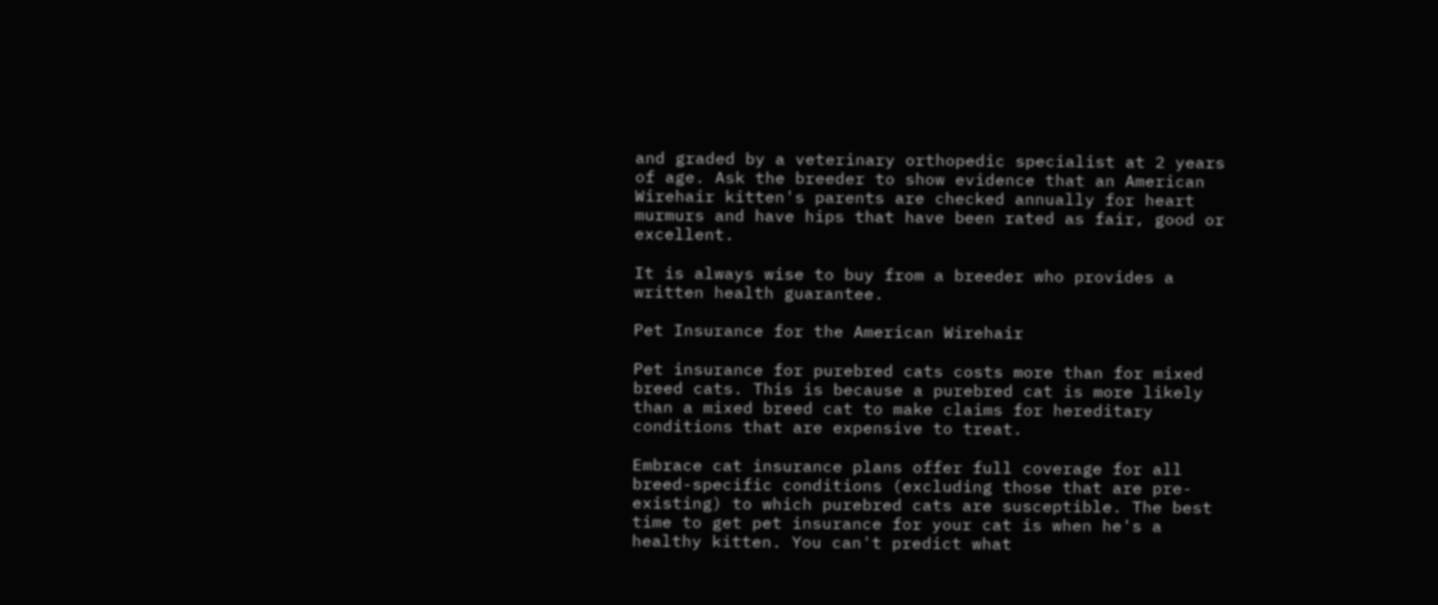and graded by a veterinary orthopedic specialist at 2 years of age. Ask the breeder to show evidence that an American Wirehair kitten's parents are checked annually for heart murmurs and have hips that have been rated as fair, good or excellent.

It is always wise to buy from a breeder who provides a written health guarantee.

Pet Insurance for the American Wirehair

Pet insurance for purebred cats costs more than for mixed breed cats. This is because a purebred cat is more likely than a mixed breed cat to make claims for hereditary conditions that are expensive to treat.

Embrace cat insurance plans offer full coverage for all breed-specific conditions (excluding those that are pre-existing) to which purebred cats are susceptible. The best time to get pet insurance for your cat is when he's a healthy kitten. You can't predict what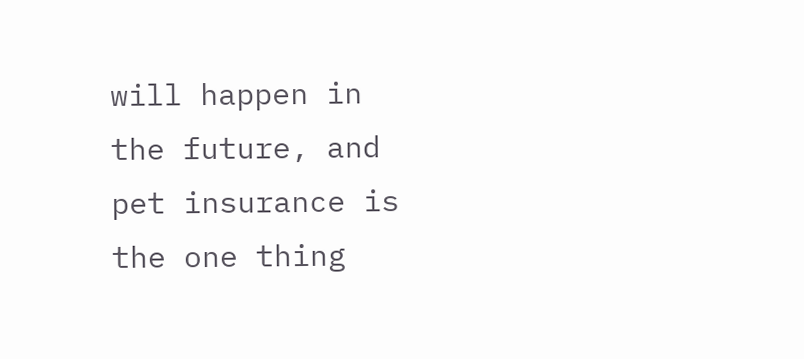will happen in the future, and pet insurance is the one thing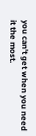you can't get when you need it the most.